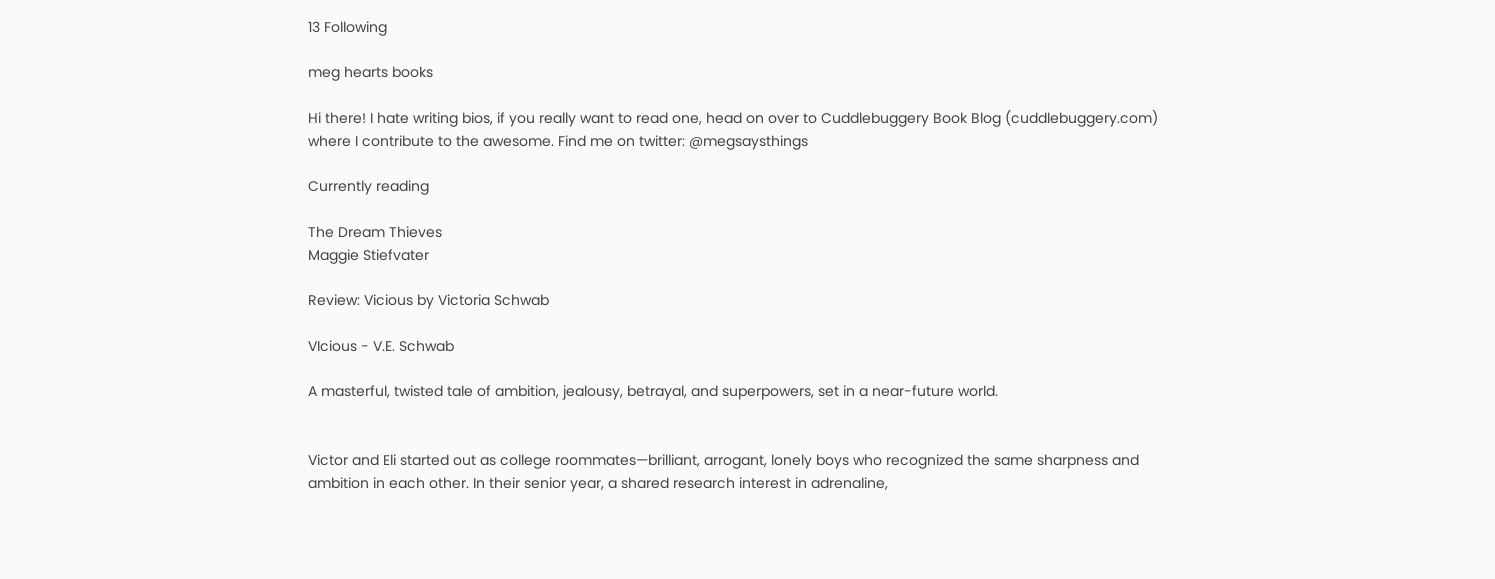13 Following

meg hearts books

Hi there! I hate writing bios, if you really want to read one, head on over to Cuddlebuggery Book Blog (cuddlebuggery.com) where I contribute to the awesome. Find me on twitter: @megsaysthings

Currently reading

The Dream Thieves
Maggie Stiefvater

Review: Vicious by Victoria Schwab

VIcious - V.E. Schwab

A masterful, twisted tale of ambition, jealousy, betrayal, and superpowers, set in a near-future world.


Victor and Eli started out as college roommates—brilliant, arrogant, lonely boys who recognized the same sharpness and ambition in each other. In their senior year, a shared research interest in adrenaline,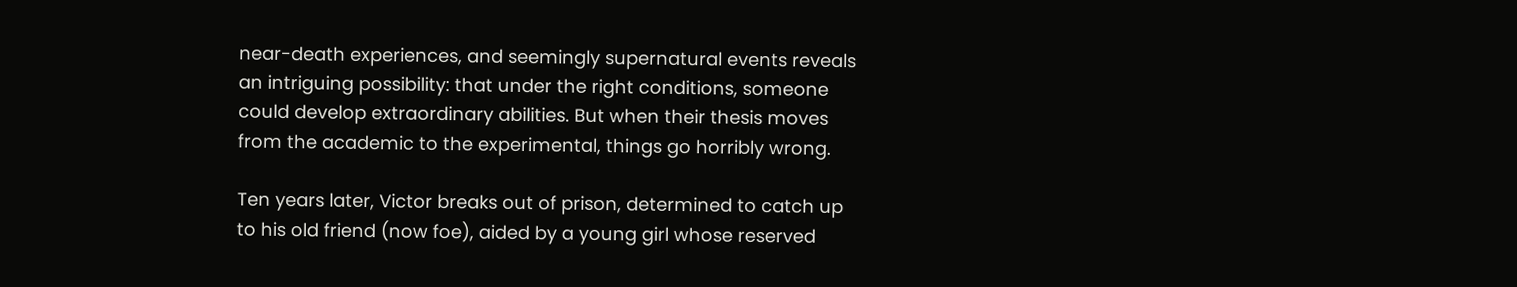near-death experiences, and seemingly supernatural events reveals an intriguing possibility: that under the right conditions, someone could develop extraordinary abilities. But when their thesis moves from the academic to the experimental, things go horribly wrong.

Ten years later, Victor breaks out of prison, determined to catch up to his old friend (now foe), aided by a young girl whose reserved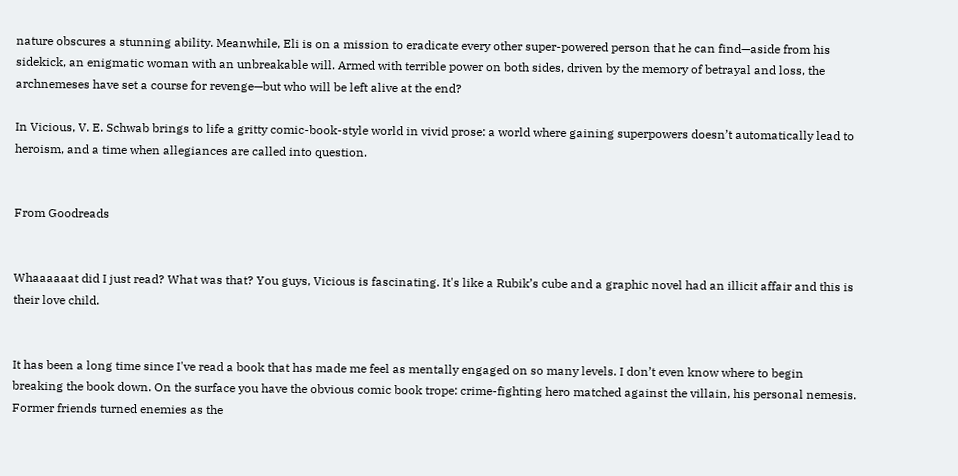nature obscures a stunning ability. Meanwhile, Eli is on a mission to eradicate every other super-powered person that he can find—aside from his sidekick, an enigmatic woman with an unbreakable will. Armed with terrible power on both sides, driven by the memory of betrayal and loss, the archnemeses have set a course for revenge—but who will be left alive at the end?

In Vicious, V. E. Schwab brings to life a gritty comic-book-style world in vivid prose: a world where gaining superpowers doesn’t automatically lead to heroism, and a time when allegiances are called into question.


From Goodreads


Whaaaaaat did I just read? What was that? You guys, Vicious is fascinating. It's like a Rubik’s cube and a graphic novel had an illicit affair and this is their love child.


It has been a long time since I've read a book that has made me feel as mentally engaged on so many levels. I don’t even know where to begin breaking the book down. On the surface you have the obvious comic book trope: crime-fighting hero matched against the villain, his personal nemesis. Former friends turned enemies as the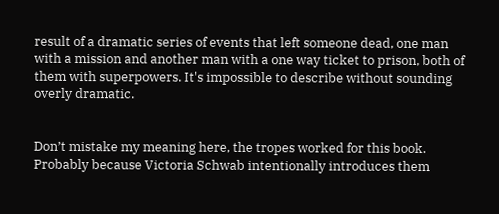result of a dramatic series of events that left someone dead, one man with a mission and another man with a one way ticket to prison, both of them with superpowers. It's impossible to describe without sounding overly dramatic.


Don’t mistake my meaning here, the tropes worked for this book. Probably because Victoria Schwab intentionally introduces them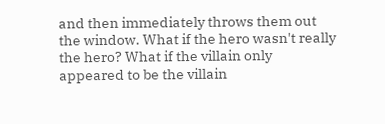and then immediately throws them out the window. What if the hero wasn't really the hero? What if the villain only appeared to be the villain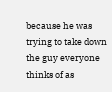because he was trying to take down the guy everyone thinks of as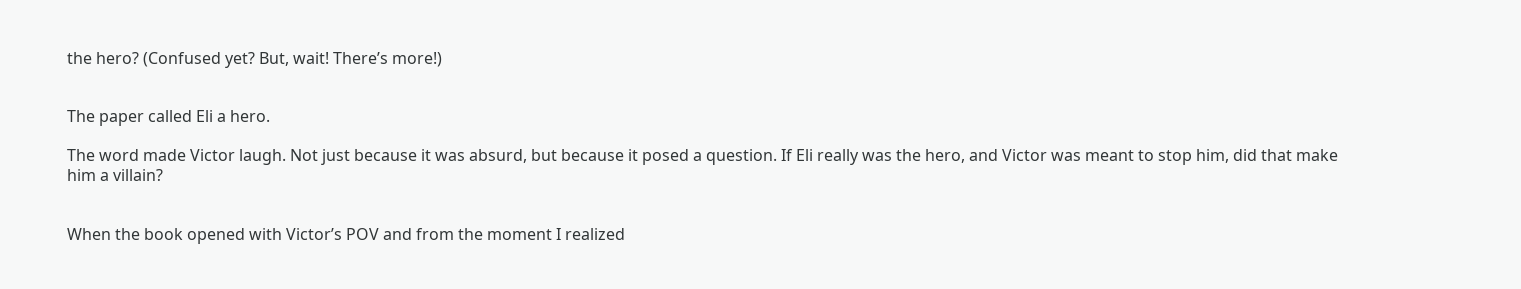the hero? (Confused yet? But, wait! There’s more!)


The paper called Eli a hero.

The word made Victor laugh. Not just because it was absurd, but because it posed a question. If Eli really was the hero, and Victor was meant to stop him, did that make him a villain?


When the book opened with Victor’s POV and from the moment I realized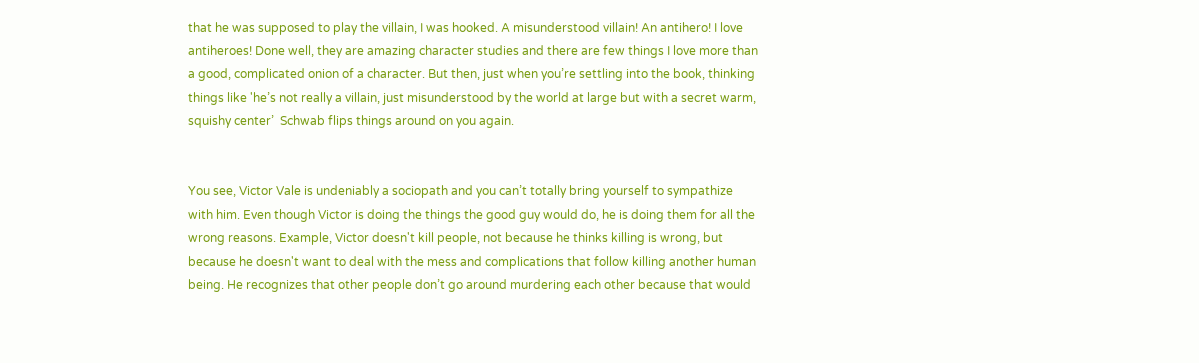that he was supposed to play the villain, I was hooked. A misunderstood villain! An antihero! I love antiheroes! Done well, they are amazing character studies and there are few things I love more than a good, complicated onion of a character. But then, just when you’re settling into the book, thinking things like 'he’s not really a villain, just misunderstood by the world at large but with a secret warm, squishy center’  Schwab flips things around on you again.


You see, Victor Vale is undeniably a sociopath and you can’t totally bring yourself to sympathize with him. Even though Victor is doing the things the good guy would do, he is doing them for all the wrong reasons. Example, Victor doesn't kill people, not because he thinks killing is wrong, but because he doesn't want to deal with the mess and complications that follow killing another human being. He recognizes that other people don’t go around murdering each other because that would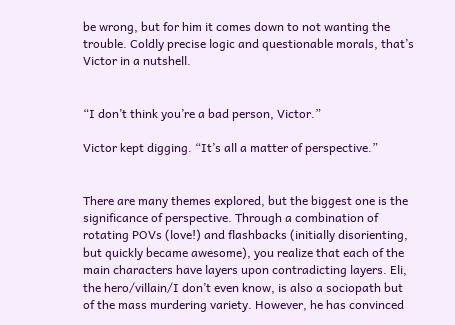be wrong, but for him it comes down to not wanting the trouble. Coldly precise logic and questionable morals, that’s Victor in a nutshell.


“I don’t think you’re a bad person, Victor.”

Victor kept digging. “It’s all a matter of perspective.”


There are many themes explored, but the biggest one is the significance of perspective. Through a combination of rotating POVs (love!) and flashbacks (initially disorienting, but quickly became awesome), you realize that each of the main characters have layers upon contradicting layers. Eli, the hero/villain/I don’t even know, is also a sociopath but of the mass murdering variety. However, he has convinced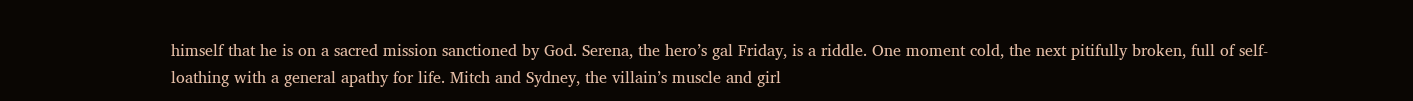himself that he is on a sacred mission sanctioned by God. Serena, the hero’s gal Friday, is a riddle. One moment cold, the next pitifully broken, full of self-loathing with a general apathy for life. Mitch and Sydney, the villain’s muscle and girl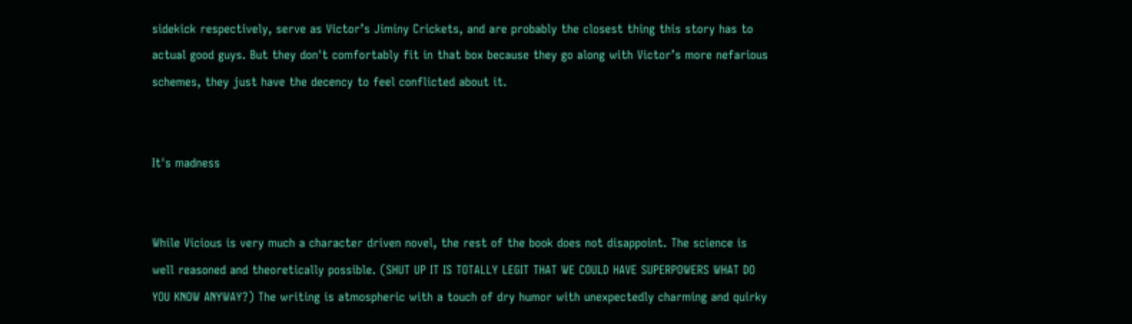sidekick respectively, serve as Victor’s Jiminy Crickets, and are probably the closest thing this story has to actual good guys. But they don't comfortably fit in that box because they go along with Victor’s more nefarious schemes, they just have the decency to feel conflicted about it.


It's madness


While Vicious is very much a character driven novel, the rest of the book does not disappoint. The science is well reasoned and theoretically possible. (SHUT UP IT IS TOTALLY LEGIT THAT WE COULD HAVE SUPERPOWERS WHAT DO YOU KNOW ANYWAY?) The writing is atmospheric with a touch of dry humor with unexpectedly charming and quirky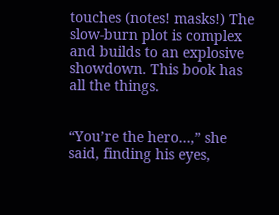touches (notes! masks!) The slow-burn plot is complex and builds to an explosive showdown. This book has all the things.


“You’re the hero…,” she said, finding his eyes,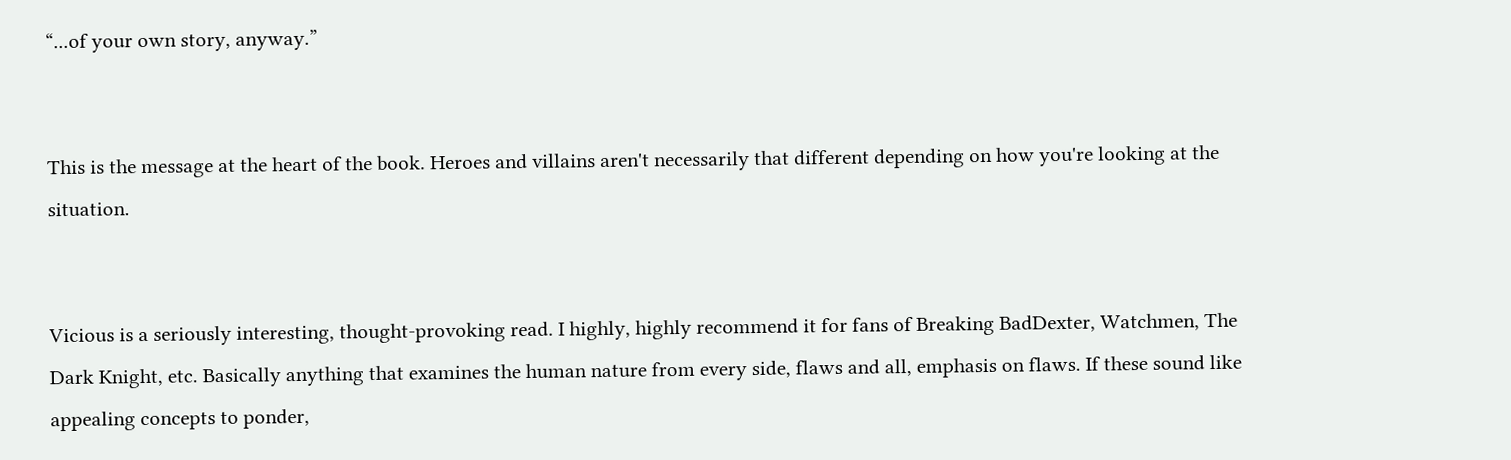“...of your own story, anyway.”


This is the message at the heart of the book. Heroes and villains aren't necessarily that different depending on how you're looking at the situation.


Vicious is a seriously interesting, thought-provoking read. I highly, highly recommend it for fans of Breaking BadDexter, Watchmen, The Dark Knight, etc. Basically anything that examines the human nature from every side, flaws and all, emphasis on flaws. If these sound like appealing concepts to ponder,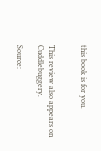this book is for you.


This review also appears on Cuddlebuggery.

Source: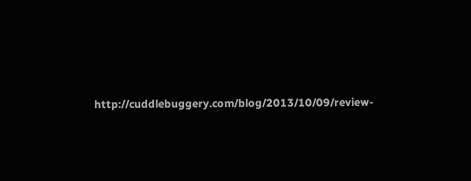http://cuddlebuggery.com/blog/2013/10/09/review-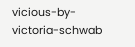vicious-by-victoria-schwab